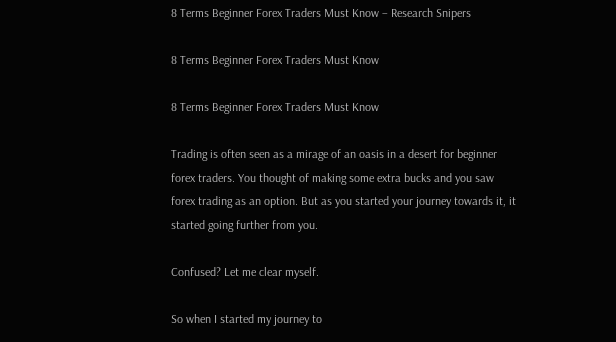8 Terms Beginner Forex Traders Must Know – Research Snipers

8 Terms Beginner Forex Traders Must Know

8 Terms Beginner Forex Traders Must Know

Trading is often seen as a mirage of an oasis in a desert for beginner forex traders. You thought of making some extra bucks and you saw forex trading as an option. But as you started your journey towards it, it started going further from you.

Confused? Let me clear myself.

So when I started my journey to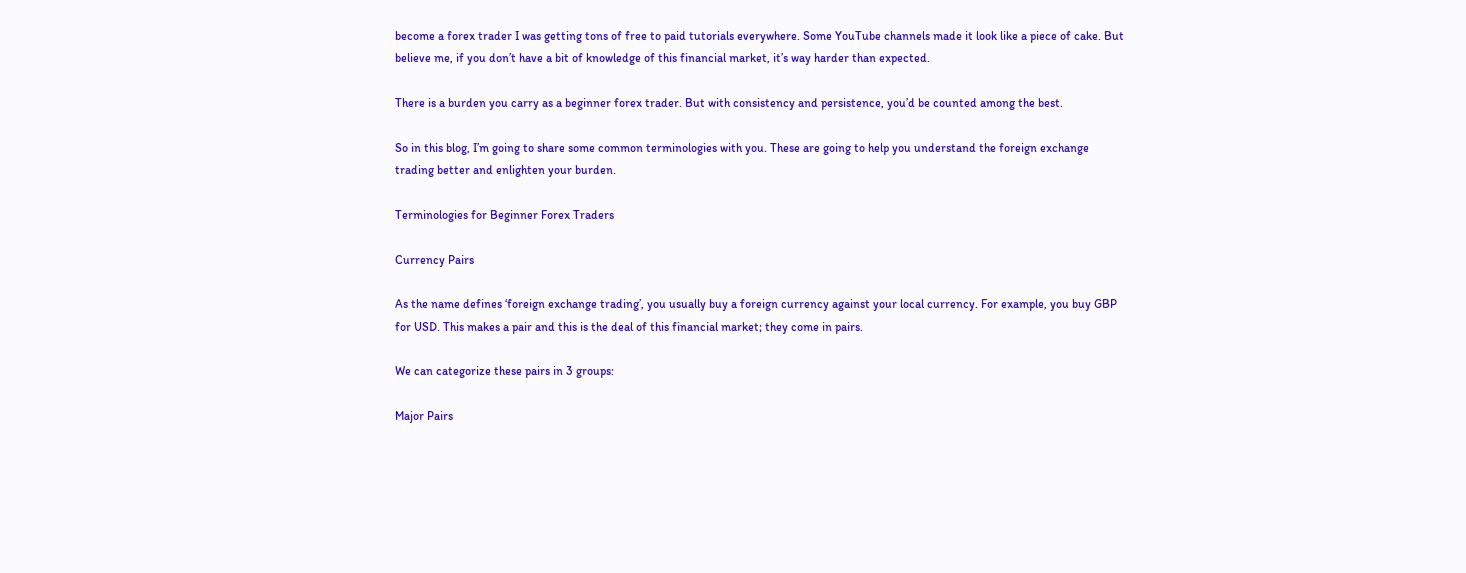become a forex trader I was getting tons of free to paid tutorials everywhere. Some YouTube channels made it look like a piece of cake. But believe me, if you don’t have a bit of knowledge of this financial market, it’s way harder than expected.

There is a burden you carry as a beginner forex trader. But with consistency and persistence, you’d be counted among the best.

So in this blog, I’m going to share some common terminologies with you. These are going to help you understand the foreign exchange trading better and enlighten your burden.

Terminologies for Beginner Forex Traders

Currency Pairs

As the name defines ‘foreign exchange trading’, you usually buy a foreign currency against your local currency. For example, you buy GBP for USD. This makes a pair and this is the deal of this financial market; they come in pairs.

We can categorize these pairs in 3 groups:

Major Pairs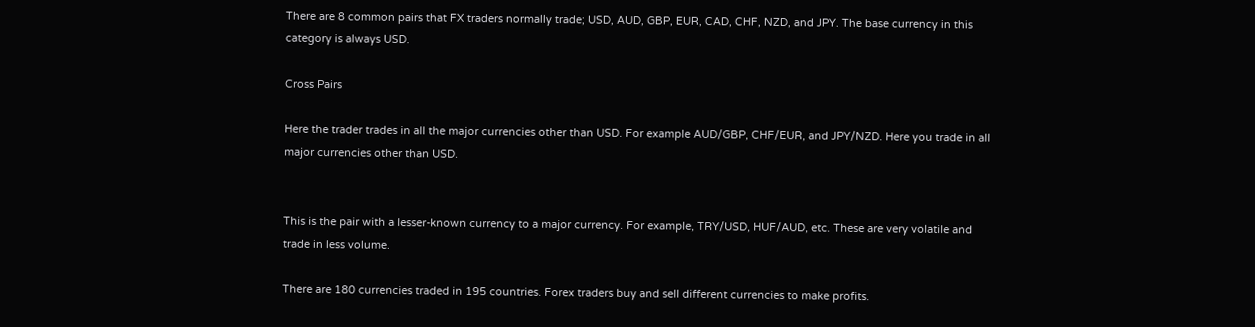There are 8 common pairs that FX traders normally trade; USD, AUD, GBP, EUR, CAD, CHF, NZD, and JPY. The base currency in this category is always USD.

Cross Pairs

Here the trader trades in all the major currencies other than USD. For example AUD/GBP, CHF/EUR, and JPY/NZD. Here you trade in all major currencies other than USD.


This is the pair with a lesser-known currency to a major currency. For example, TRY/USD, HUF/AUD, etc. These are very volatile and trade in less volume.

There are 180 currencies traded in 195 countries. Forex traders buy and sell different currencies to make profits.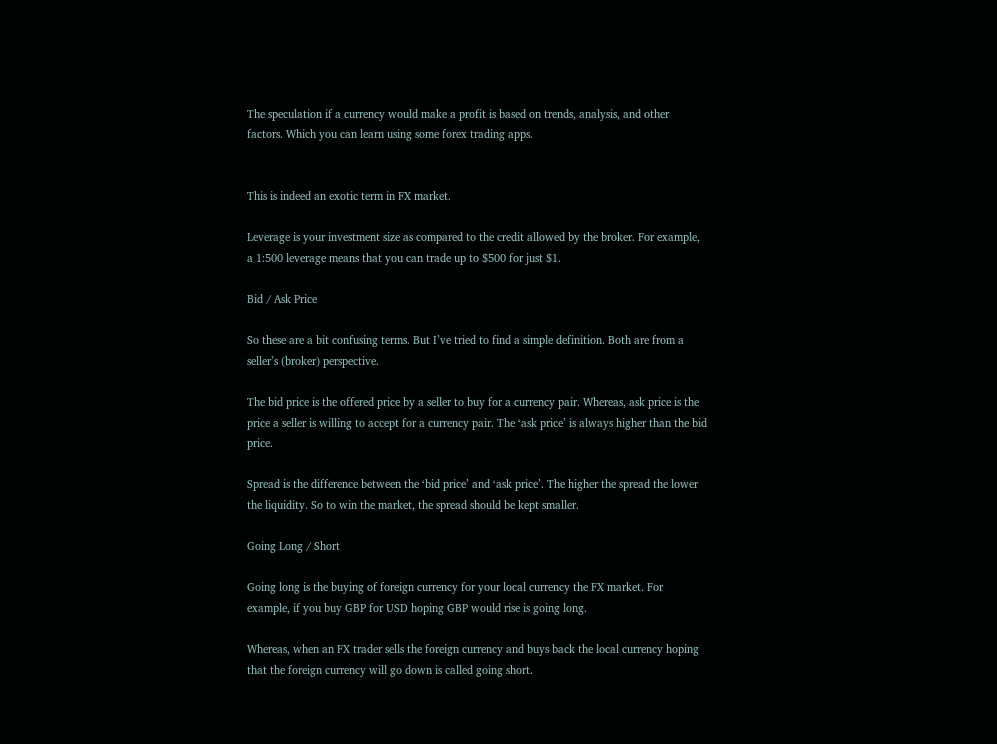The speculation if a currency would make a profit is based on trends, analysis, and other factors. Which you can learn using some forex trading apps.


This is indeed an exotic term in FX market.

Leverage is your investment size as compared to the credit allowed by the broker. For example, a 1:500 leverage means that you can trade up to $500 for just $1.

Bid / Ask Price

So these are a bit confusing terms. But I’ve tried to find a simple definition. Both are from a seller’s (broker) perspective.

The bid price is the offered price by a seller to buy for a currency pair. Whereas, ask price is the price a seller is willing to accept for a currency pair. The ‘ask price’ is always higher than the bid price.

Spread is the difference between the ‘bid price’ and ‘ask price’. The higher the spread the lower the liquidity. So to win the market, the spread should be kept smaller.

Going Long / Short

Going long is the buying of foreign currency for your local currency the FX market. For example, if you buy GBP for USD hoping GBP would rise is going long.

Whereas, when an FX trader sells the foreign currency and buys back the local currency hoping that the foreign currency will go down is called going short.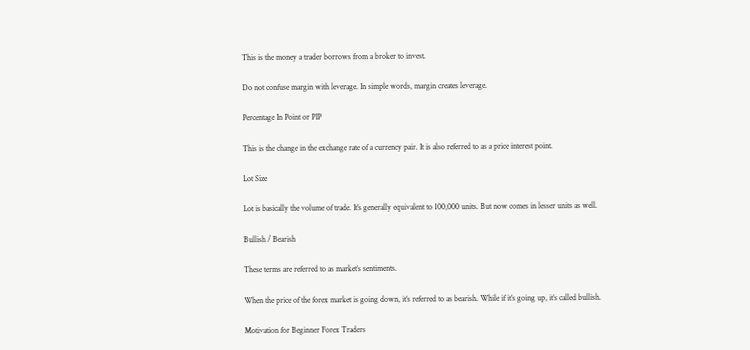This is the money a trader borrows from a broker to invest.

Do not confuse margin with leverage. In simple words, margin creates leverage.

Percentage In Point or PIP

This is the change in the exchange rate of a currency pair. It is also referred to as a price interest point.

Lot Size

Lot is basically the volume of trade. It’s generally equivalent to 100,000 units. But now comes in lesser units as well.

Bullish / Bearish

These terms are referred to as market’s sentiments.

When the price of the forex market is going down, it’s referred to as bearish. While if it’s going up, it’s called bullish.

Motivation for Beginner Forex Traders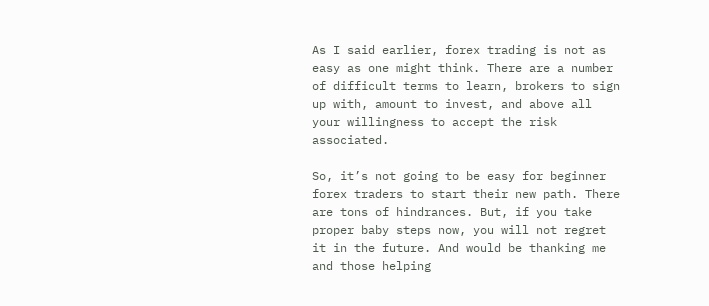As I said earlier, forex trading is not as easy as one might think. There are a number of difficult terms to learn, brokers to sign up with, amount to invest, and above all your willingness to accept the risk associated.

So, it’s not going to be easy for beginner forex traders to start their new path. There are tons of hindrances. But, if you take proper baby steps now, you will not regret it in the future. And would be thanking me and those helping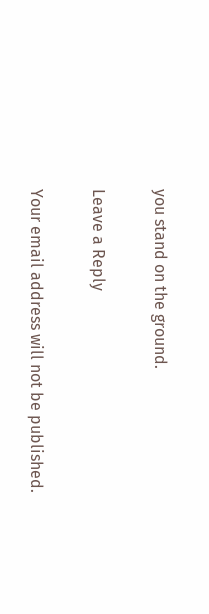you stand on the ground.

Leave a Reply

Your email address will not be published.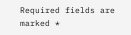Required fields are marked *